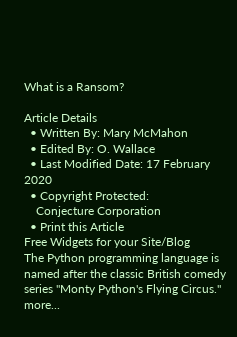What is a Ransom?

Article Details
  • Written By: Mary McMahon
  • Edited By: O. Wallace
  • Last Modified Date: 17 February 2020
  • Copyright Protected:
    Conjecture Corporation
  • Print this Article
Free Widgets for your Site/Blog
The Python programming language is named after the classic British comedy series "Monty Python's Flying Circus."  more...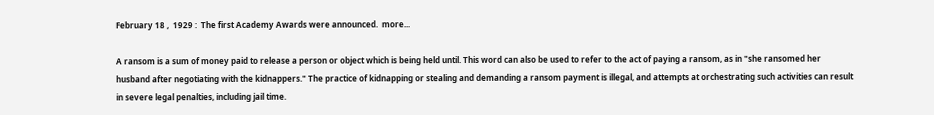February 18 ,  1929 :  The first Academy Awards were announced.  more...

A ransom is a sum of money paid to release a person or object which is being held until. This word can also be used to refer to the act of paying a ransom, as in "she ransomed her husband after negotiating with the kidnappers." The practice of kidnapping or stealing and demanding a ransom payment is illegal, and attempts at orchestrating such activities can result in severe legal penalties, including jail time.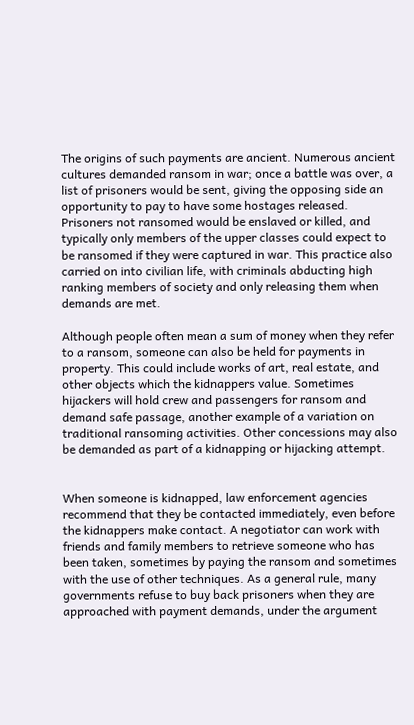The origins of such payments are ancient. Numerous ancient cultures demanded ransom in war; once a battle was over, a list of prisoners would be sent, giving the opposing side an opportunity to pay to have some hostages released. Prisoners not ransomed would be enslaved or killed, and typically only members of the upper classes could expect to be ransomed if they were captured in war. This practice also carried on into civilian life, with criminals abducting high ranking members of society and only releasing them when demands are met.

Although people often mean a sum of money when they refer to a ransom, someone can also be held for payments in property. This could include works of art, real estate, and other objects which the kidnappers value. Sometimes hijackers will hold crew and passengers for ransom and demand safe passage, another example of a variation on traditional ransoming activities. Other concessions may also be demanded as part of a kidnapping or hijacking attempt.


When someone is kidnapped, law enforcement agencies recommend that they be contacted immediately, even before the kidnappers make contact. A negotiator can work with friends and family members to retrieve someone who has been taken, sometimes by paying the ransom and sometimes with the use of other techniques. As a general rule, many governments refuse to buy back prisoners when they are approached with payment demands, under the argument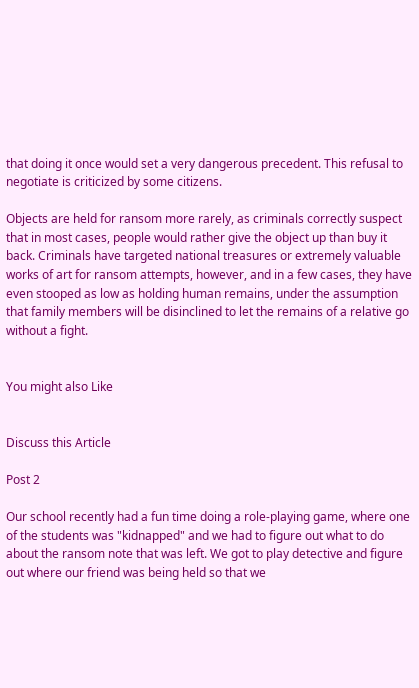that doing it once would set a very dangerous precedent. This refusal to negotiate is criticized by some citizens.

Objects are held for ransom more rarely, as criminals correctly suspect that in most cases, people would rather give the object up than buy it back. Criminals have targeted national treasures or extremely valuable works of art for ransom attempts, however, and in a few cases, they have even stooped as low as holding human remains, under the assumption that family members will be disinclined to let the remains of a relative go without a fight.


You might also Like


Discuss this Article

Post 2

Our school recently had a fun time doing a role-playing game, where one of the students was "kidnapped" and we had to figure out what to do about the ransom note that was left. We got to play detective and figure out where our friend was being held so that we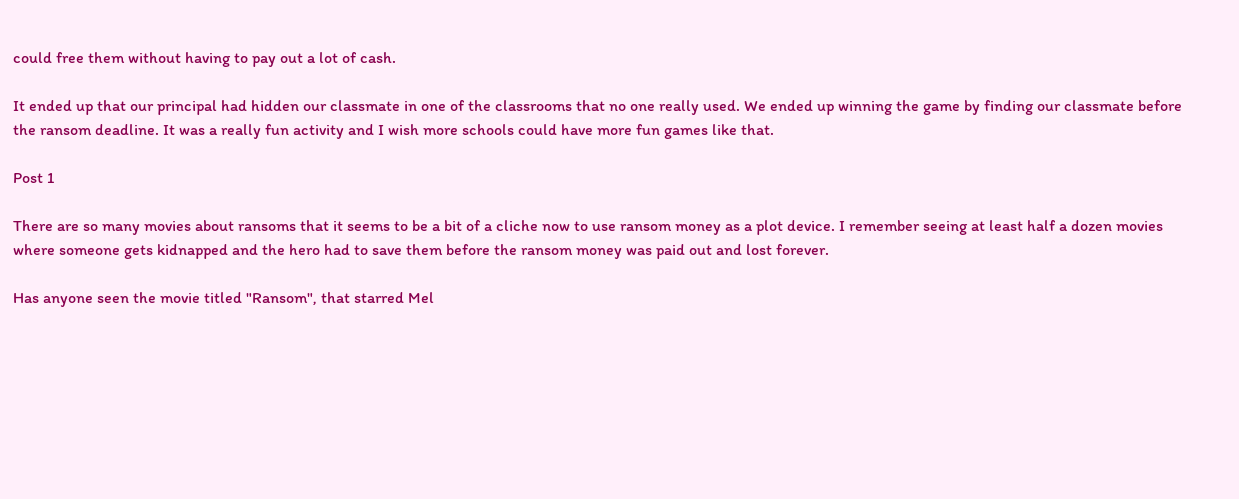could free them without having to pay out a lot of cash.

It ended up that our principal had hidden our classmate in one of the classrooms that no one really used. We ended up winning the game by finding our classmate before the ransom deadline. It was a really fun activity and I wish more schools could have more fun games like that.

Post 1

There are so many movies about ransoms that it seems to be a bit of a cliche now to use ransom money as a plot device. I remember seeing at least half a dozen movies where someone gets kidnapped and the hero had to save them before the ransom money was paid out and lost forever.

Has anyone seen the movie titled "Ransom", that starred Mel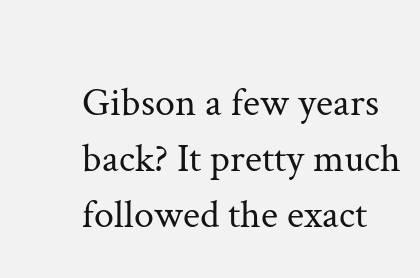Gibson a few years back? It pretty much followed the exact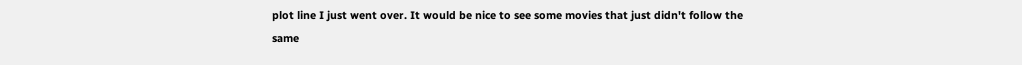plot line I just went over. It would be nice to see some movies that just didn't follow the same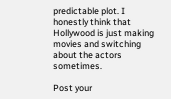predictable plot. I honestly think that Hollywood is just making movies and switching about the actors sometimes.

Post your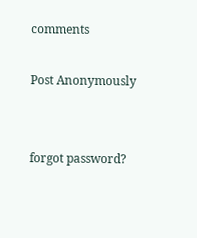comments

Post Anonymously


forgot password?